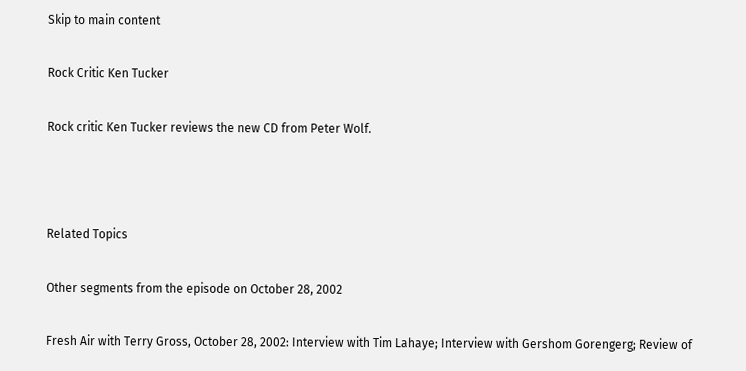Skip to main content

Rock Critic Ken Tucker

Rock critic Ken Tucker reviews the new CD from Peter Wolf.



Related Topics

Other segments from the episode on October 28, 2002

Fresh Air with Terry Gross, October 28, 2002: Interview with Tim Lahaye; Interview with Gershom Gorengerg; Review of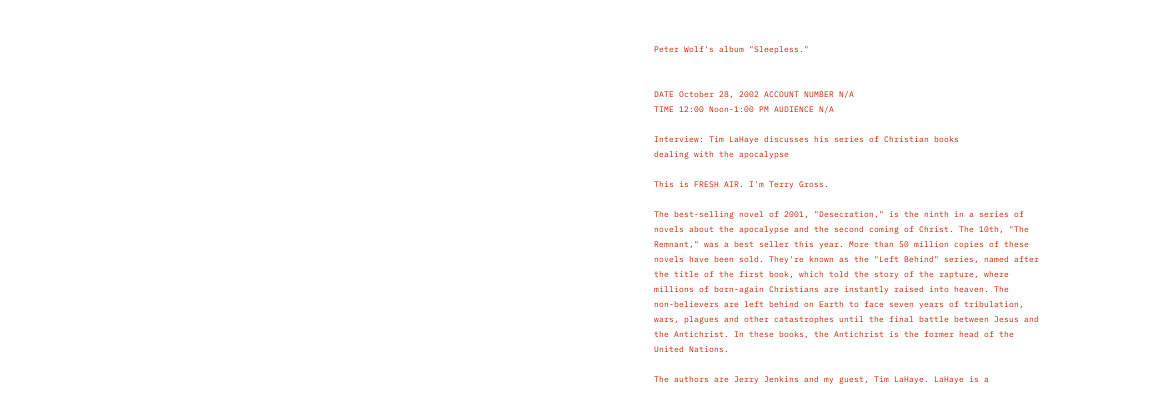Peter Wolf's album "Sleepless."


DATE October 28, 2002 ACCOUNT NUMBER N/A
TIME 12:00 Noon-1:00 PM AUDIENCE N/A

Interview: Tim LaHaye discusses his series of Christian books
dealing with the apocalypse

This is FRESH AIR. I'm Terry Gross.

The best-selling novel of 2001, "Desecration," is the ninth in a series of
novels about the apocalypse and the second coming of Christ. The 10th, "The
Remnant," was a best seller this year. More than 50 million copies of these
novels have been sold. They're known as the "Left Behind" series, named after
the title of the first book, which told the story of the rapture, where
millions of born-again Christians are instantly raised into heaven. The
non-believers are left behind on Earth to face seven years of tribulation,
wars, plagues and other catastrophes until the final battle between Jesus and
the Antichrist. In these books, the Antichrist is the former head of the
United Nations.

The authors are Jerry Jenkins and my guest, Tim LaHaye. LaHaye is a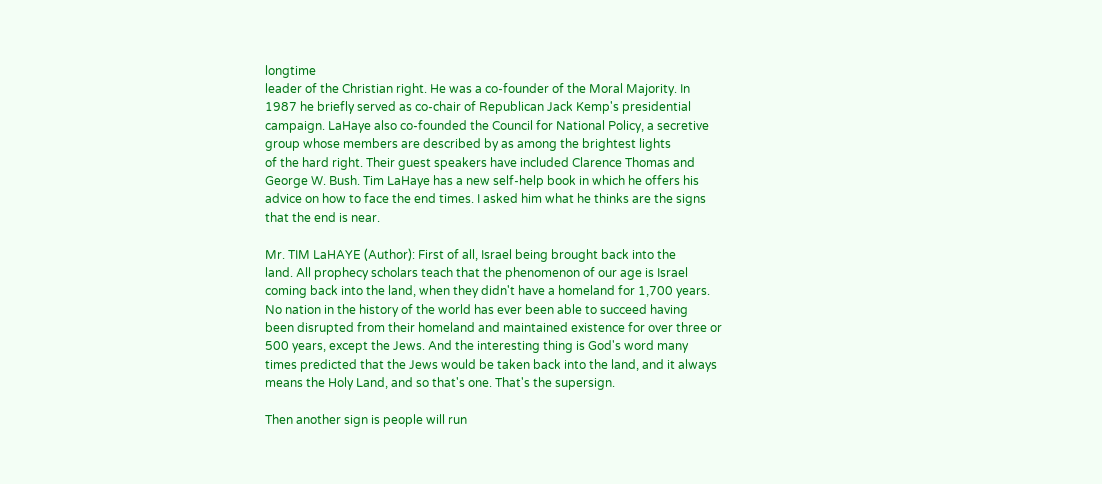longtime
leader of the Christian right. He was a co-founder of the Moral Majority. In
1987 he briefly served as co-chair of Republican Jack Kemp's presidential
campaign. LaHaye also co-founded the Council for National Policy, a secretive
group whose members are described by as among the brightest lights
of the hard right. Their guest speakers have included Clarence Thomas and
George W. Bush. Tim LaHaye has a new self-help book in which he offers his
advice on how to face the end times. I asked him what he thinks are the signs
that the end is near.

Mr. TIM LaHAYE (Author): First of all, Israel being brought back into the
land. All prophecy scholars teach that the phenomenon of our age is Israel
coming back into the land, when they didn't have a homeland for 1,700 years.
No nation in the history of the world has ever been able to succeed having
been disrupted from their homeland and maintained existence for over three or
500 years, except the Jews. And the interesting thing is God's word many
times predicted that the Jews would be taken back into the land, and it always
means the Holy Land, and so that's one. That's the supersign.

Then another sign is people will run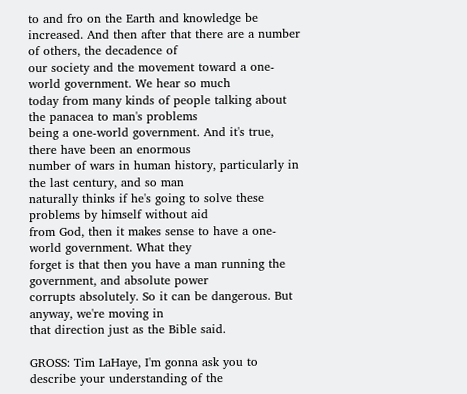to and fro on the Earth and knowledge be
increased. And then after that there are a number of others, the decadence of
our society and the movement toward a one-world government. We hear so much
today from many kinds of people talking about the panacea to man's problems
being a one-world government. And it's true, there have been an enormous
number of wars in human history, particularly in the last century, and so man
naturally thinks if he's going to solve these problems by himself without aid
from God, then it makes sense to have a one-world government. What they
forget is that then you have a man running the government, and absolute power
corrupts absolutely. So it can be dangerous. But anyway, we're moving in
that direction just as the Bible said.

GROSS: Tim LaHaye, I'm gonna ask you to describe your understanding of the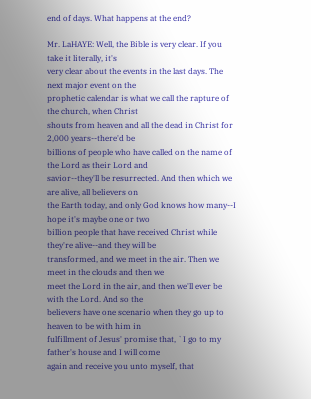end of days. What happens at the end?

Mr. LaHAYE: Well, the Bible is very clear. If you take it literally, it's
very clear about the events in the last days. The next major event on the
prophetic calendar is what we call the rapture of the church, when Christ
shouts from heaven and all the dead in Christ for 2,000 years--there'd be
billions of people who have called on the name of the Lord as their Lord and
savior--they'll be resurrected. And then which we are alive, all believers on
the Earth today, and only God knows how many--I hope it's maybe one or two
billion people that have received Christ while they're alive--and they will be
transformed, and we meet in the air. Then we meet in the clouds and then we
meet the Lord in the air, and then we'll ever be with the Lord. And so the
believers have one scenario when they go up to heaven to be with him in
fulfillment of Jesus' promise that, `I go to my father's house and I will come
again and receive you unto myself, that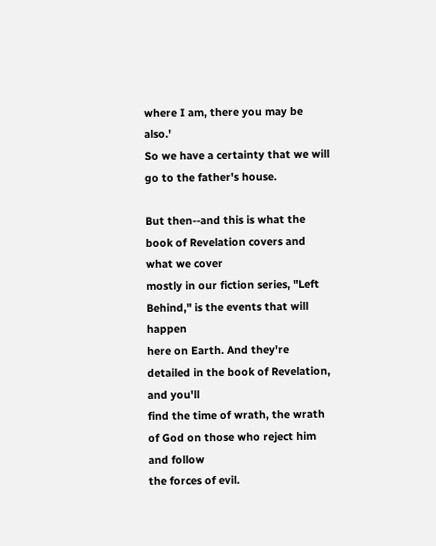where I am, there you may be also.'
So we have a certainty that we will go to the father's house.

But then--and this is what the book of Revelation covers and what we cover
mostly in our fiction series, "Left Behind," is the events that will happen
here on Earth. And they're detailed in the book of Revelation, and you'll
find the time of wrath, the wrath of God on those who reject him and follow
the forces of evil.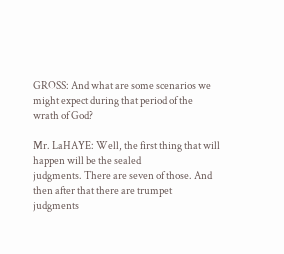GROSS: And what are some scenarios we might expect during that period of the
wrath of God?

Mr. LaHAYE: Well, the first thing that will happen will be the sealed
judgments. There are seven of those. And then after that there are trumpet
judgments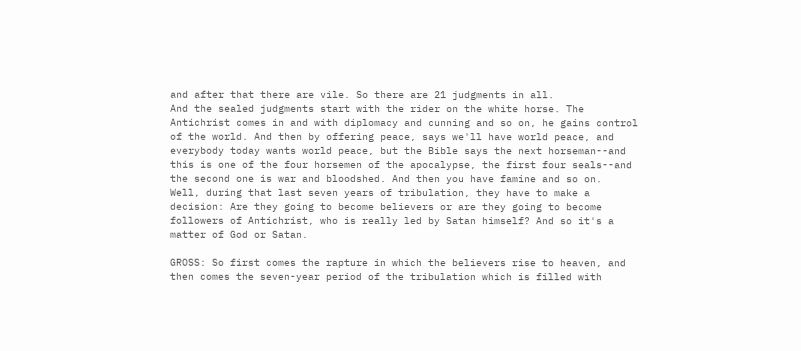and after that there are vile. So there are 21 judgments in all.
And the sealed judgments start with the rider on the white horse. The
Antichrist comes in and with diplomacy and cunning and so on, he gains control
of the world. And then by offering peace, says we'll have world peace, and
everybody today wants world peace, but the Bible says the next horseman--and
this is one of the four horsemen of the apocalypse, the first four seals--and
the second one is war and bloodshed. And then you have famine and so on.
Well, during that last seven years of tribulation, they have to make a
decision: Are they going to become believers or are they going to become
followers of Antichrist, who is really led by Satan himself? And so it's a
matter of God or Satan.

GROSS: So first comes the rapture in which the believers rise to heaven, and
then comes the seven-year period of the tribulation which is filled with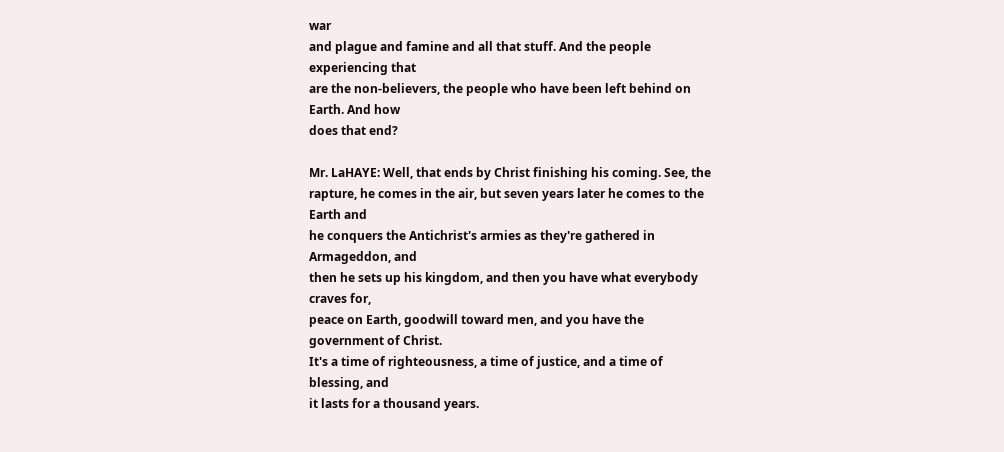war
and plague and famine and all that stuff. And the people experiencing that
are the non-believers, the people who have been left behind on Earth. And how
does that end?

Mr. LaHAYE: Well, that ends by Christ finishing his coming. See, the
rapture, he comes in the air, but seven years later he comes to the Earth and
he conquers the Antichrist's armies as they're gathered in Armageddon, and
then he sets up his kingdom, and then you have what everybody craves for,
peace on Earth, goodwill toward men, and you have the government of Christ.
It's a time of righteousness, a time of justice, and a time of blessing, and
it lasts for a thousand years.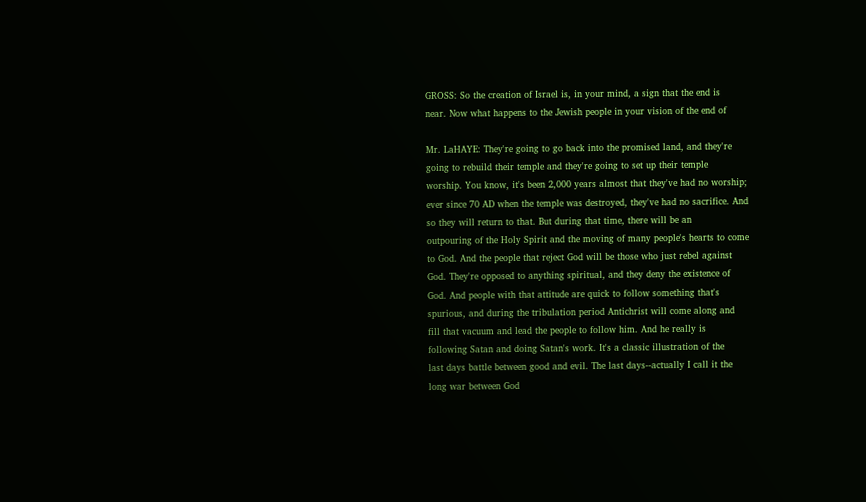GROSS: So the creation of Israel is, in your mind, a sign that the end is
near. Now what happens to the Jewish people in your vision of the end of

Mr. LaHAYE: They're going to go back into the promised land, and they're
going to rebuild their temple and they're going to set up their temple
worship. You know, it's been 2,000 years almost that they've had no worship;
ever since 70 AD when the temple was destroyed, they've had no sacrifice. And
so they will return to that. But during that time, there will be an
outpouring of the Holy Spirit and the moving of many people's hearts to come
to God. And the people that reject God will be those who just rebel against
God. They're opposed to anything spiritual, and they deny the existence of
God. And people with that attitude are quick to follow something that's
spurious, and during the tribulation period Antichrist will come along and
fill that vacuum and lead the people to follow him. And he really is
following Satan and doing Satan's work. It's a classic illustration of the
last days battle between good and evil. The last days--actually I call it the
long war between God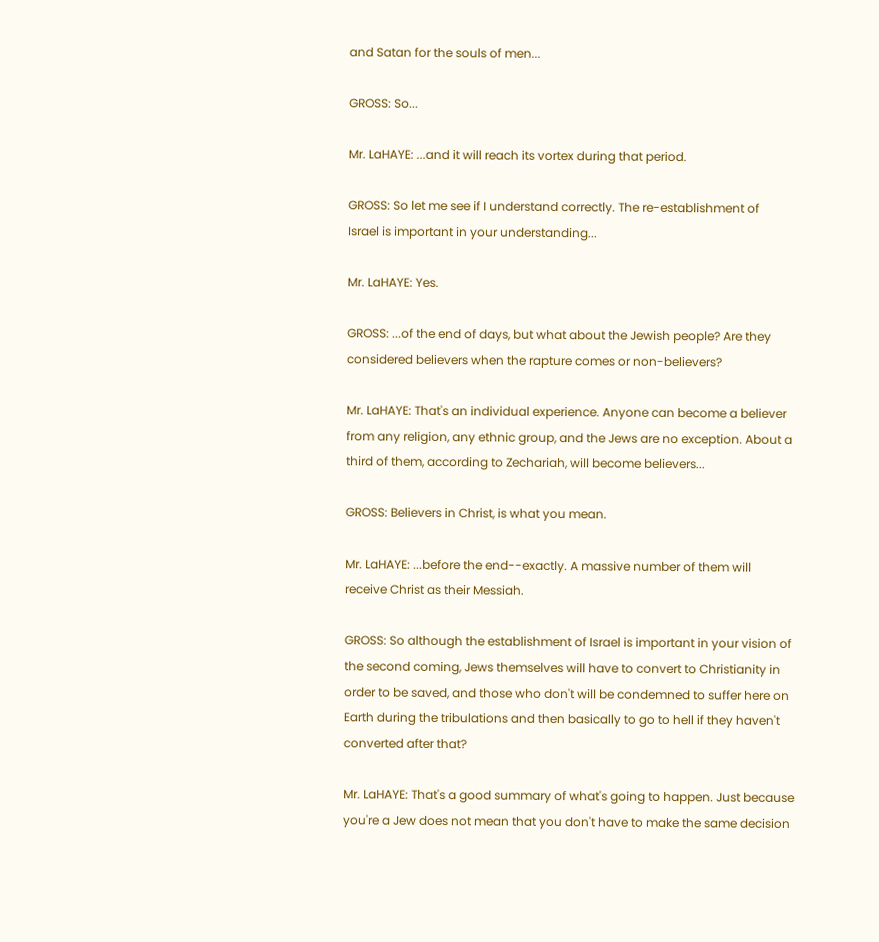and Satan for the souls of men...

GROSS: So...

Mr. LaHAYE: ...and it will reach its vortex during that period.

GROSS: So let me see if I understand correctly. The re-establishment of
Israel is important in your understanding...

Mr. LaHAYE: Yes.

GROSS: ...of the end of days, but what about the Jewish people? Are they
considered believers when the rapture comes or non-believers?

Mr. LaHAYE: That's an individual experience. Anyone can become a believer
from any religion, any ethnic group, and the Jews are no exception. About a
third of them, according to Zechariah, will become believers...

GROSS: Believers in Christ, is what you mean.

Mr. LaHAYE: ...before the end--exactly. A massive number of them will
receive Christ as their Messiah.

GROSS: So although the establishment of Israel is important in your vision of
the second coming, Jews themselves will have to convert to Christianity in
order to be saved, and those who don't will be condemned to suffer here on
Earth during the tribulations and then basically to go to hell if they haven't
converted after that?

Mr. LaHAYE: That's a good summary of what's going to happen. Just because
you're a Jew does not mean that you don't have to make the same decision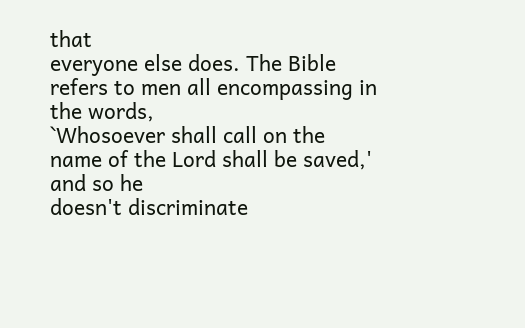that
everyone else does. The Bible refers to men all encompassing in the words,
`Whosoever shall call on the name of the Lord shall be saved,' and so he
doesn't discriminate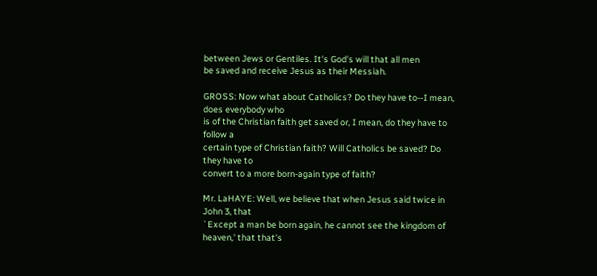between Jews or Gentiles. It's God's will that all men
be saved and receive Jesus as their Messiah.

GROSS: Now what about Catholics? Do they have to--I mean, does everybody who
is of the Christian faith get saved or, I mean, do they have to follow a
certain type of Christian faith? Will Catholics be saved? Do they have to
convert to a more born-again type of faith?

Mr. LaHAYE: Well, we believe that when Jesus said twice in John 3, that
`Except a man be born again, he cannot see the kingdom of heaven,' that that's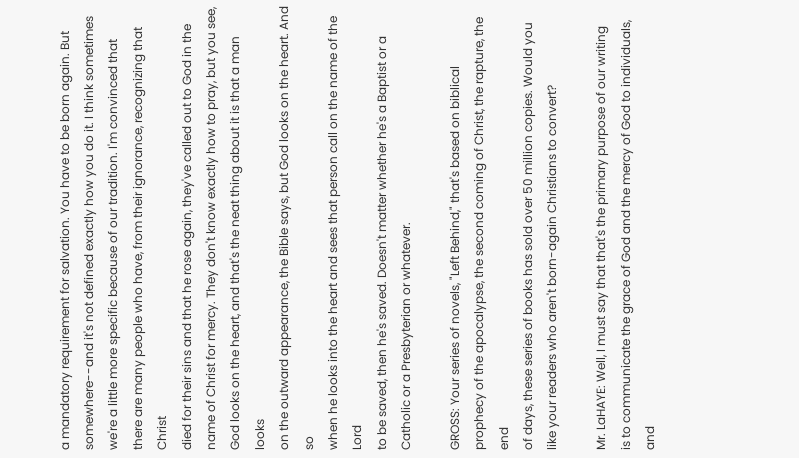a mandatory requirement for salvation. You have to be born again. But
somewhere--and it's not defined exactly how you do it. I think sometimes
we're a little more specific because of our tradition. I'm convinced that
there are many people who have, from their ignorance, recognizing that Christ
died for their sins and that he rose again, they've called out to God in the
name of Christ for mercy. They don't know exactly how to pray, but you see,
God looks on the heart, and that's the neat thing about it is that a man looks
on the outward appearance, the Bible says, but God looks on the heart. And so
when he looks into the heart and sees that person call on the name of the Lord
to be saved, then he's saved. Doesn't matter whether he's a Baptist or a
Catholic or a Presbyterian or whatever.

GROSS: Your series of novels, "Left Behind," that's based on biblical
prophecy of the apocalypse, the second coming of Christ, the rapture, the end
of days, these series of books has sold over 50 million copies. Would you
like your readers who aren't born-again Christians to convert?

Mr. LaHAYE: Well, I must say that that's the primary purpose of our writing
is to communicate the grace of God and the mercy of God to individuals, and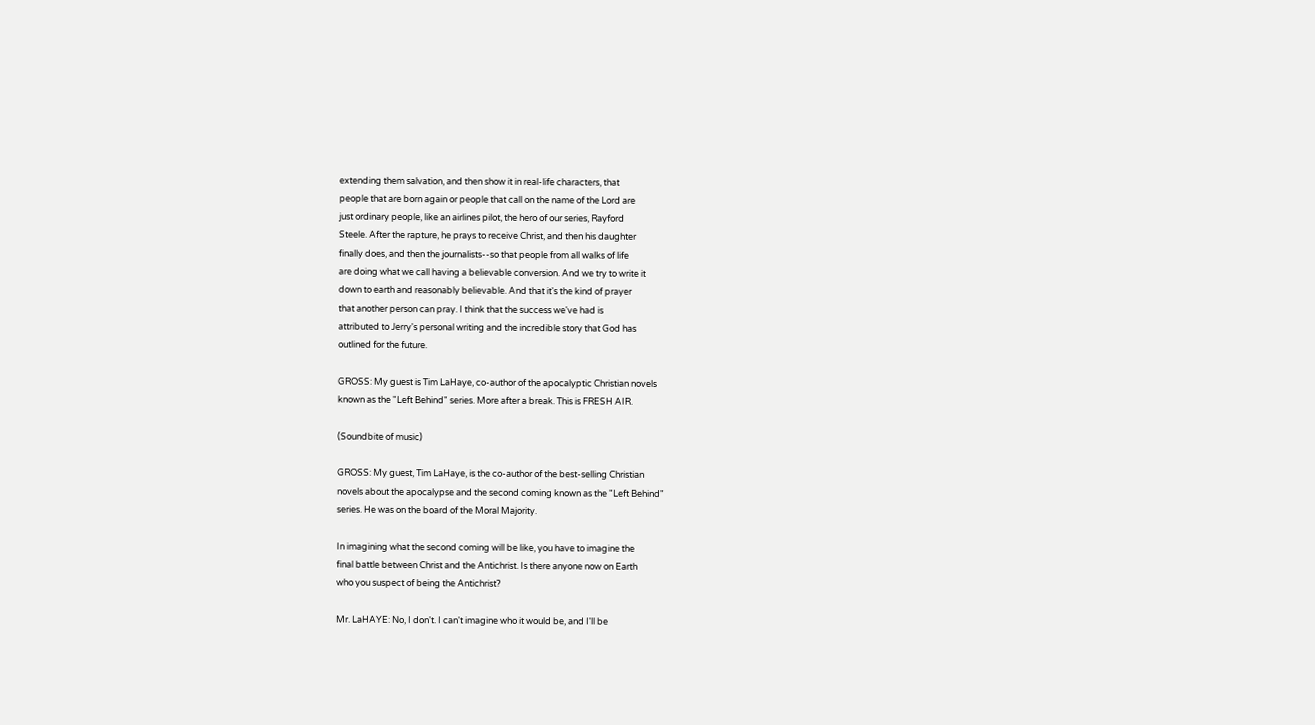extending them salvation, and then show it in real-life characters, that
people that are born again or people that call on the name of the Lord are
just ordinary people, like an airlines pilot, the hero of our series, Rayford
Steele. After the rapture, he prays to receive Christ, and then his daughter
finally does, and then the journalists--so that people from all walks of life
are doing what we call having a believable conversion. And we try to write it
down to earth and reasonably believable. And that it's the kind of prayer
that another person can pray. I think that the success we've had is
attributed to Jerry's personal writing and the incredible story that God has
outlined for the future.

GROSS: My guest is Tim LaHaye, co-author of the apocalyptic Christian novels
known as the "Left Behind" series. More after a break. This is FRESH AIR.

(Soundbite of music)

GROSS: My guest, Tim LaHaye, is the co-author of the best-selling Christian
novels about the apocalypse and the second coming known as the "Left Behind"
series. He was on the board of the Moral Majority.

In imagining what the second coming will be like, you have to imagine the
final battle between Christ and the Antichrist. Is there anyone now on Earth
who you suspect of being the Antichrist?

Mr. LaHAYE: No, I don't. I can't imagine who it would be, and I'll be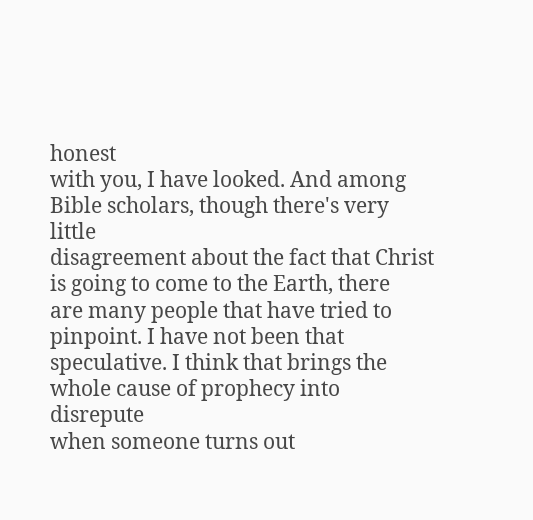honest
with you, I have looked. And among Bible scholars, though there's very little
disagreement about the fact that Christ is going to come to the Earth, there
are many people that have tried to pinpoint. I have not been that
speculative. I think that brings the whole cause of prophecy into disrepute
when someone turns out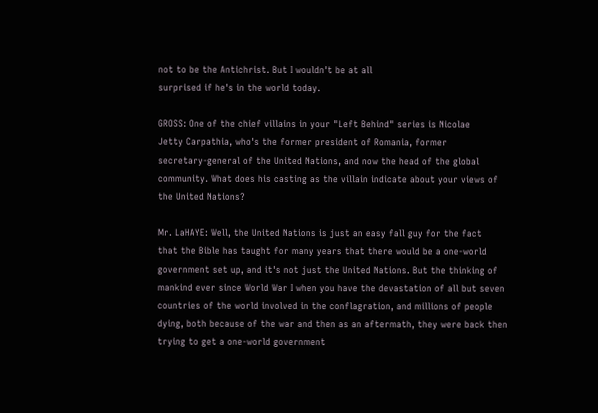not to be the Antichrist. But I wouldn't be at all
surprised if he's in the world today.

GROSS: One of the chief villains in your "Left Behind" series is Nicolae
Jetty Carpathia, who's the former president of Romania, former
secretary-general of the United Nations, and now the head of the global
community. What does his casting as the villain indicate about your views of
the United Nations?

Mr. LaHAYE: Well, the United Nations is just an easy fall guy for the fact
that the Bible has taught for many years that there would be a one-world
government set up, and it's not just the United Nations. But the thinking of
mankind ever since World War I when you have the devastation of all but seven
countries of the world involved in the conflagration, and millions of people
dying, both because of the war and then as an aftermath, they were back then
trying to get a one-world government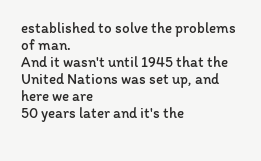established to solve the problems of man.
And it wasn't until 1945 that the United Nations was set up, and here we are
50 years later and it's the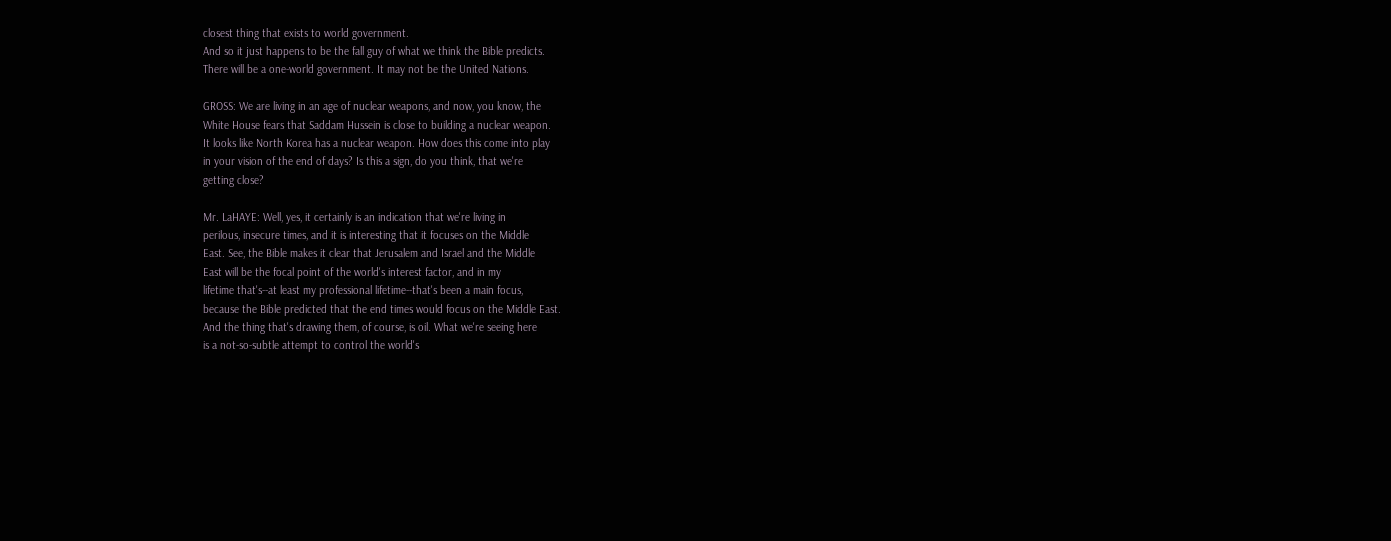closest thing that exists to world government.
And so it just happens to be the fall guy of what we think the Bible predicts.
There will be a one-world government. It may not be the United Nations.

GROSS: We are living in an age of nuclear weapons, and now, you know, the
White House fears that Saddam Hussein is close to building a nuclear weapon.
It looks like North Korea has a nuclear weapon. How does this come into play
in your vision of the end of days? Is this a sign, do you think, that we're
getting close?

Mr. LaHAYE: Well, yes, it certainly is an indication that we're living in
perilous, insecure times, and it is interesting that it focuses on the Middle
East. See, the Bible makes it clear that Jerusalem and Israel and the Middle
East will be the focal point of the world's interest factor, and in my
lifetime that's--at least my professional lifetime--that's been a main focus,
because the Bible predicted that the end times would focus on the Middle East.
And the thing that's drawing them, of course, is oil. What we're seeing here
is a not-so-subtle attempt to control the world's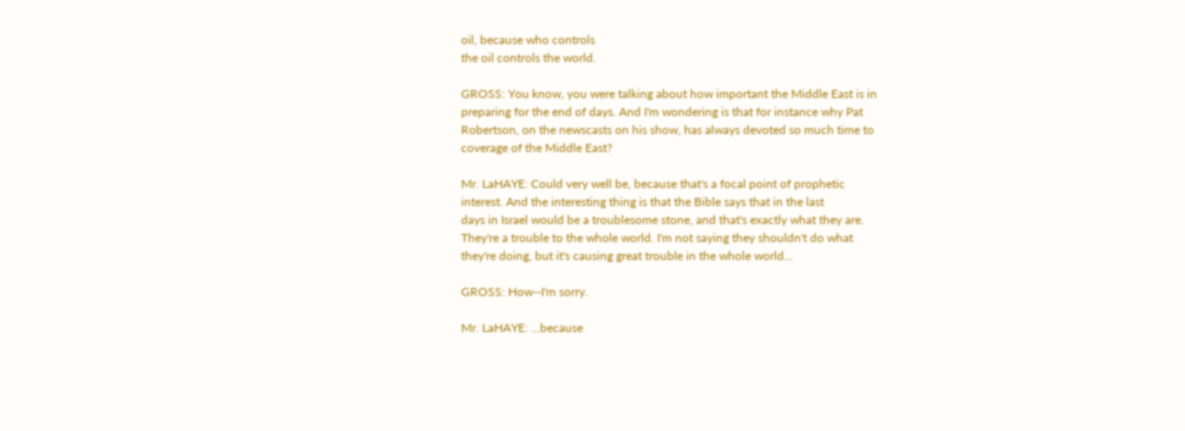oil, because who controls
the oil controls the world.

GROSS: You know, you were talking about how important the Middle East is in
preparing for the end of days. And I'm wondering is that for instance why Pat
Robertson, on the newscasts on his show, has always devoted so much time to
coverage of the Middle East?

Mr. LaHAYE: Could very well be, because that's a focal point of prophetic
interest. And the interesting thing is that the Bible says that in the last
days in Israel would be a troublesome stone, and that's exactly what they are.
They're a trouble to the whole world. I'm not saying they shouldn't do what
they're doing, but it's causing great trouble in the whole world...

GROSS: How--I'm sorry.

Mr. LaHAYE: ...because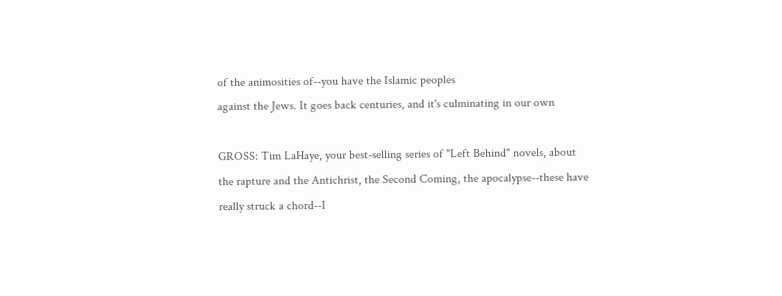of the animosities of--you have the Islamic peoples
against the Jews. It goes back centuries, and it's culminating in our own

GROSS: Tim LaHaye, your best-selling series of "Left Behind" novels, about
the rapture and the Antichrist, the Second Coming, the apocalypse--these have
really struck a chord--I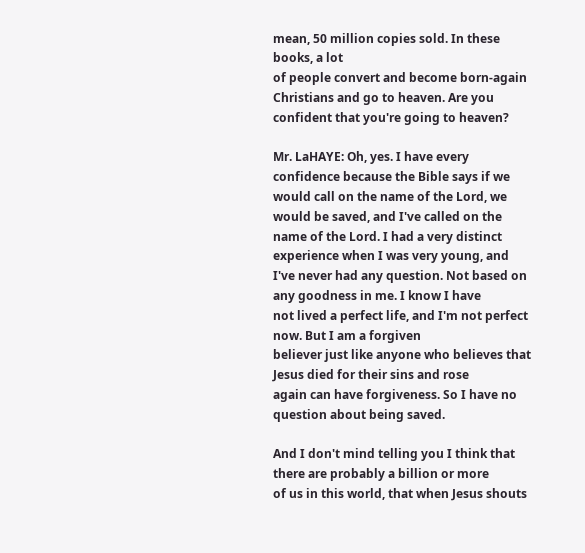mean, 50 million copies sold. In these books, a lot
of people convert and become born-again Christians and go to heaven. Are you
confident that you're going to heaven?

Mr. LaHAYE: Oh, yes. I have every confidence because the Bible says if we
would call on the name of the Lord, we would be saved, and I've called on the
name of the Lord. I had a very distinct experience when I was very young, and
I've never had any question. Not based on any goodness in me. I know I have
not lived a perfect life, and I'm not perfect now. But I am a forgiven
believer just like anyone who believes that Jesus died for their sins and rose
again can have forgiveness. So I have no question about being saved.

And I don't mind telling you I think that there are probably a billion or more
of us in this world, that when Jesus shouts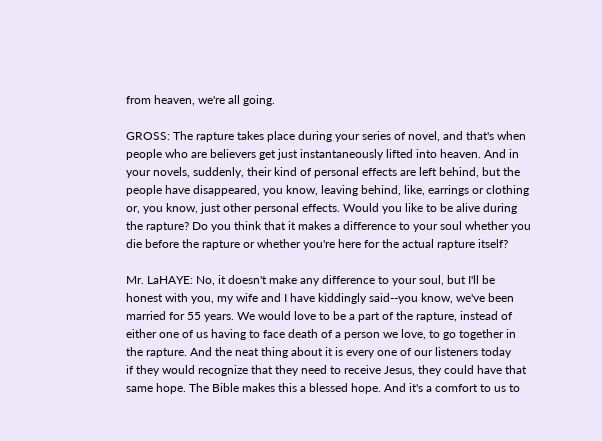from heaven, we're all going.

GROSS: The rapture takes place during your series of novel, and that's when
people who are believers get just instantaneously lifted into heaven. And in
your novels, suddenly, their kind of personal effects are left behind, but the
people have disappeared, you know, leaving behind, like, earrings or clothing
or, you know, just other personal effects. Would you like to be alive during
the rapture? Do you think that it makes a difference to your soul whether you
die before the rapture or whether you're here for the actual rapture itself?

Mr. LaHAYE: No, it doesn't make any difference to your soul, but I'll be
honest with you, my wife and I have kiddingly said--you know, we've been
married for 55 years. We would love to be a part of the rapture, instead of
either one of us having to face death of a person we love, to go together in
the rapture. And the neat thing about it is every one of our listeners today
if they would recognize that they need to receive Jesus, they could have that
same hope. The Bible makes this a blessed hope. And it's a comfort to us to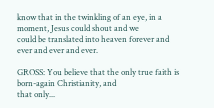know that in the twinkling of an eye, in a moment, Jesus could shout and we
could be translated into heaven forever and ever and ever and ever.

GROSS: You believe that the only true faith is born-again Christianity, and
that only...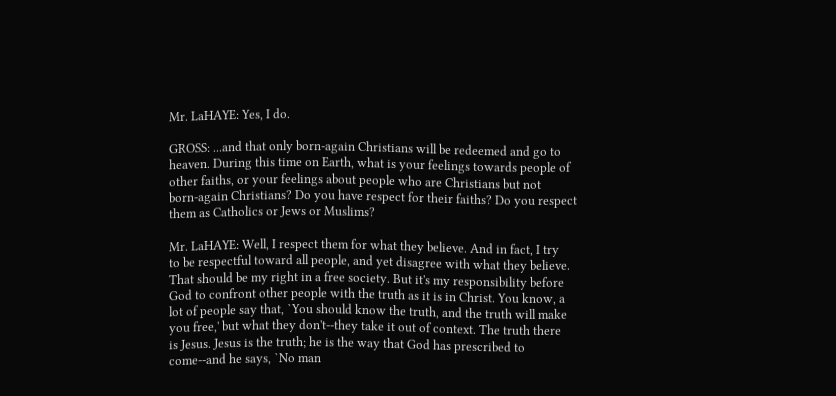Mr. LaHAYE: Yes, I do.

GROSS: ...and that only born-again Christians will be redeemed and go to
heaven. During this time on Earth, what is your feelings towards people of
other faiths, or your feelings about people who are Christians but not
born-again Christians? Do you have respect for their faiths? Do you respect
them as Catholics or Jews or Muslims?

Mr. LaHAYE: Well, I respect them for what they believe. And in fact, I try
to be respectful toward all people, and yet disagree with what they believe.
That should be my right in a free society. But it's my responsibility before
God to confront other people with the truth as it is in Christ. You know, a
lot of people say that, `You should know the truth, and the truth will make
you free,' but what they don't--they take it out of context. The truth there
is Jesus. Jesus is the truth; he is the way that God has prescribed to
come--and he says, `No man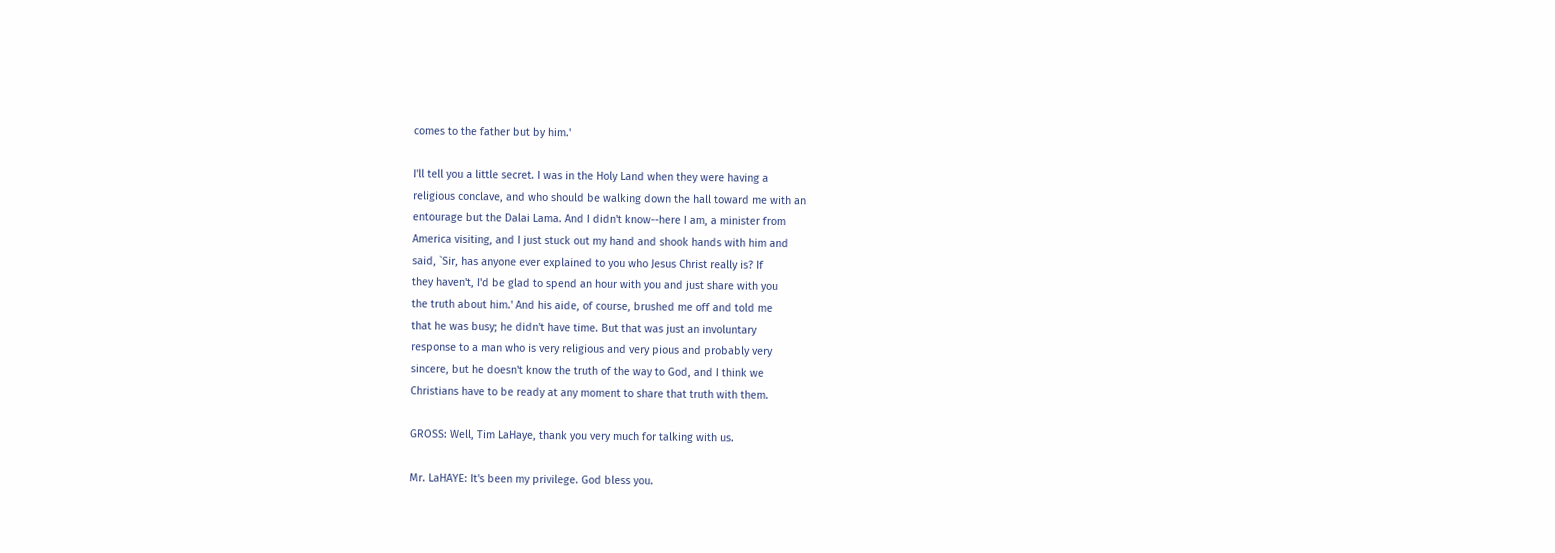comes to the father but by him.'

I'll tell you a little secret. I was in the Holy Land when they were having a
religious conclave, and who should be walking down the hall toward me with an
entourage but the Dalai Lama. And I didn't know--here I am, a minister from
America visiting, and I just stuck out my hand and shook hands with him and
said, `Sir, has anyone ever explained to you who Jesus Christ really is? If
they haven't, I'd be glad to spend an hour with you and just share with you
the truth about him.' And his aide, of course, brushed me off and told me
that he was busy; he didn't have time. But that was just an involuntary
response to a man who is very religious and very pious and probably very
sincere, but he doesn't know the truth of the way to God, and I think we
Christians have to be ready at any moment to share that truth with them.

GROSS: Well, Tim LaHaye, thank you very much for talking with us.

Mr. LaHAYE: It's been my privilege. God bless you.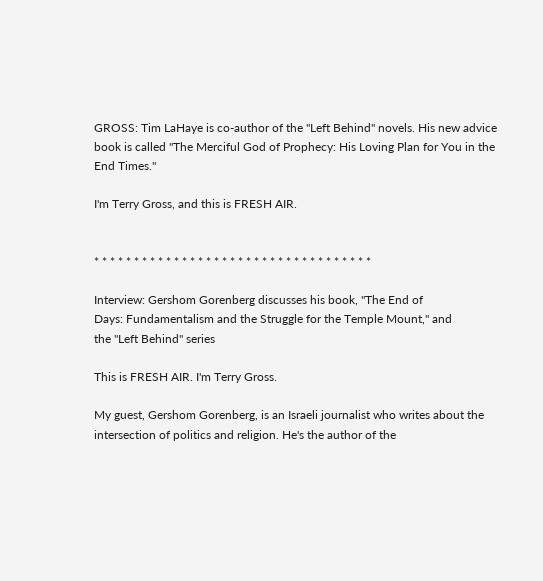GROSS: Tim LaHaye is co-author of the "Left Behind" novels. His new advice
book is called "The Merciful God of Prophecy: His Loving Plan for You in the
End Times."

I'm Terry Gross, and this is FRESH AIR.


* * * * * * * * * * * * * * * * * * * * * * * * * * * * * * * * * * *

Interview: Gershom Gorenberg discusses his book, "The End of
Days: Fundamentalism and the Struggle for the Temple Mount," and
the "Left Behind" series

This is FRESH AIR. I'm Terry Gross.

My guest, Gershom Gorenberg, is an Israeli journalist who writes about the
intersection of politics and religion. He's the author of the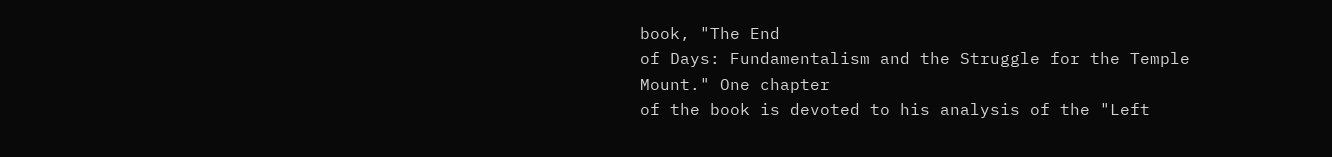book, "The End
of Days: Fundamentalism and the Struggle for the Temple Mount." One chapter
of the book is devoted to his analysis of the "Left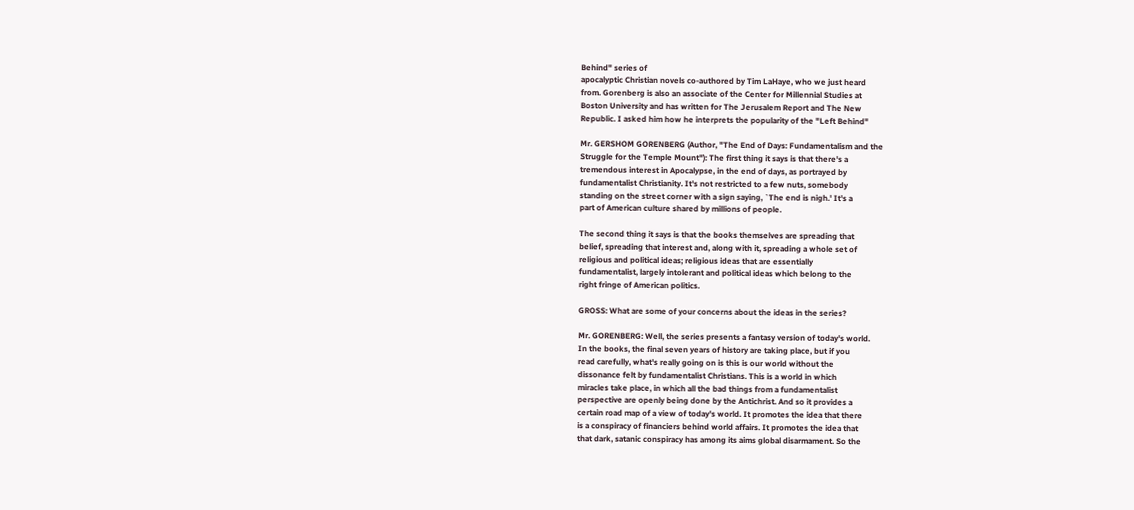Behind" series of
apocalyptic Christian novels co-authored by Tim LaHaye, who we just heard
from. Gorenberg is also an associate of the Center for Millennial Studies at
Boston University and has written for The Jerusalem Report and The New
Republic. I asked him how he interprets the popularity of the "Left Behind"

Mr. GERSHOM GORENBERG (Author, "The End of Days: Fundamentalism and the
Struggle for the Temple Mount"): The first thing it says is that there's a
tremendous interest in Apocalypse, in the end of days, as portrayed by
fundamentalist Christianity. It's not restricted to a few nuts, somebody
standing on the street corner with a sign saying, `The end is nigh.' It's a
part of American culture shared by millions of people.

The second thing it says is that the books themselves are spreading that
belief, spreading that interest and, along with it, spreading a whole set of
religious and political ideas; religious ideas that are essentially
fundamentalist, largely intolerant and political ideas which belong to the
right fringe of American politics.

GROSS: What are some of your concerns about the ideas in the series?

Mr. GORENBERG: Well, the series presents a fantasy version of today's world.
In the books, the final seven years of history are taking place, but if you
read carefully, what's really going on is this is our world without the
dissonance felt by fundamentalist Christians. This is a world in which
miracles take place, in which all the bad things from a fundamentalist
perspective are openly being done by the Antichrist. And so it provides a
certain road map of a view of today's world. It promotes the idea that there
is a conspiracy of financiers behind world affairs. It promotes the idea that
that dark, satanic conspiracy has among its aims global disarmament. So the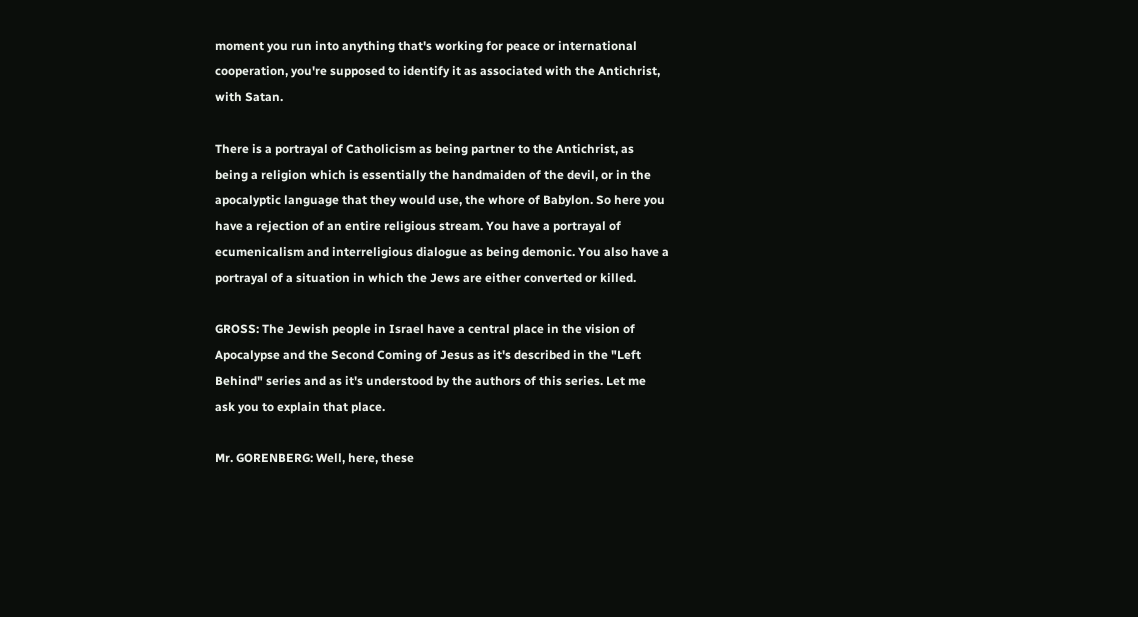moment you run into anything that's working for peace or international
cooperation, you're supposed to identify it as associated with the Antichrist,
with Satan.

There is a portrayal of Catholicism as being partner to the Antichrist, as
being a religion which is essentially the handmaiden of the devil, or in the
apocalyptic language that they would use, the whore of Babylon. So here you
have a rejection of an entire religious stream. You have a portrayal of
ecumenicalism and interreligious dialogue as being demonic. You also have a
portrayal of a situation in which the Jews are either converted or killed.

GROSS: The Jewish people in Israel have a central place in the vision of
Apocalypse and the Second Coming of Jesus as it's described in the "Left
Behind" series and as it's understood by the authors of this series. Let me
ask you to explain that place.

Mr. GORENBERG: Well, here, these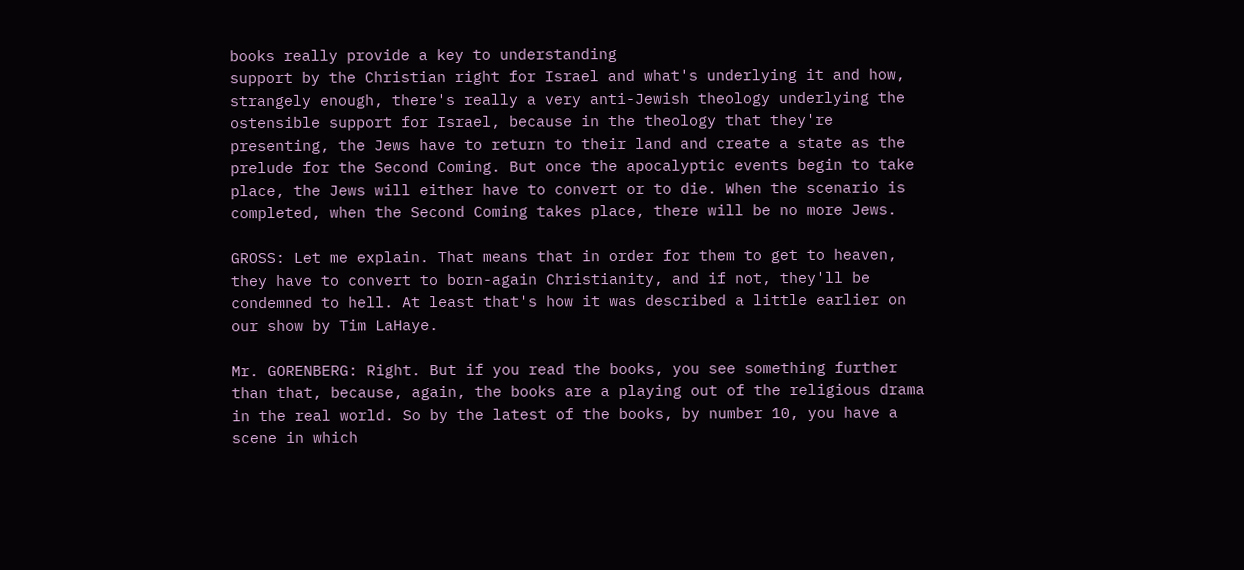books really provide a key to understanding
support by the Christian right for Israel and what's underlying it and how,
strangely enough, there's really a very anti-Jewish theology underlying the
ostensible support for Israel, because in the theology that they're
presenting, the Jews have to return to their land and create a state as the
prelude for the Second Coming. But once the apocalyptic events begin to take
place, the Jews will either have to convert or to die. When the scenario is
completed, when the Second Coming takes place, there will be no more Jews.

GROSS: Let me explain. That means that in order for them to get to heaven,
they have to convert to born-again Christianity, and if not, they'll be
condemned to hell. At least that's how it was described a little earlier on
our show by Tim LaHaye.

Mr. GORENBERG: Right. But if you read the books, you see something further
than that, because, again, the books are a playing out of the religious drama
in the real world. So by the latest of the books, by number 10, you have a
scene in which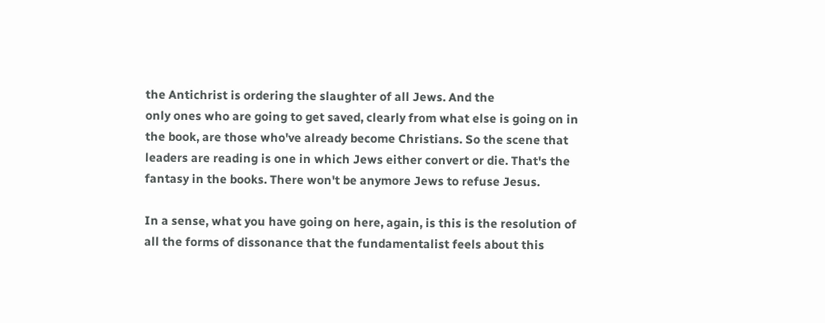the Antichrist is ordering the slaughter of all Jews. And the
only ones who are going to get saved, clearly from what else is going on in
the book, are those who've already become Christians. So the scene that
leaders are reading is one in which Jews either convert or die. That's the
fantasy in the books. There won't be anymore Jews to refuse Jesus.

In a sense, what you have going on here, again, is this is the resolution of
all the forms of dissonance that the fundamentalist feels about this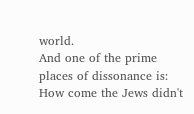world.
And one of the prime places of dissonance is: How come the Jews didn't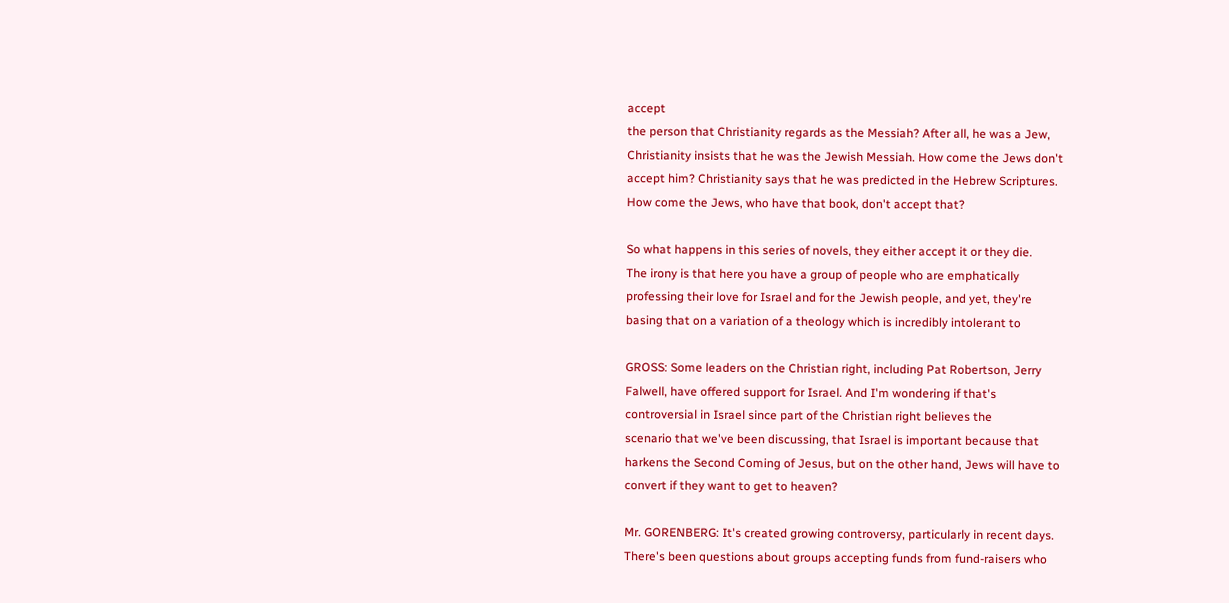accept
the person that Christianity regards as the Messiah? After all, he was a Jew,
Christianity insists that he was the Jewish Messiah. How come the Jews don't
accept him? Christianity says that he was predicted in the Hebrew Scriptures.
How come the Jews, who have that book, don't accept that?

So what happens in this series of novels, they either accept it or they die.
The irony is that here you have a group of people who are emphatically
professing their love for Israel and for the Jewish people, and yet, they're
basing that on a variation of a theology which is incredibly intolerant to

GROSS: Some leaders on the Christian right, including Pat Robertson, Jerry
Falwell, have offered support for Israel. And I'm wondering if that's
controversial in Israel since part of the Christian right believes the
scenario that we've been discussing, that Israel is important because that
harkens the Second Coming of Jesus, but on the other hand, Jews will have to
convert if they want to get to heaven?

Mr. GORENBERG: It's created growing controversy, particularly in recent days.
There's been questions about groups accepting funds from fund-raisers who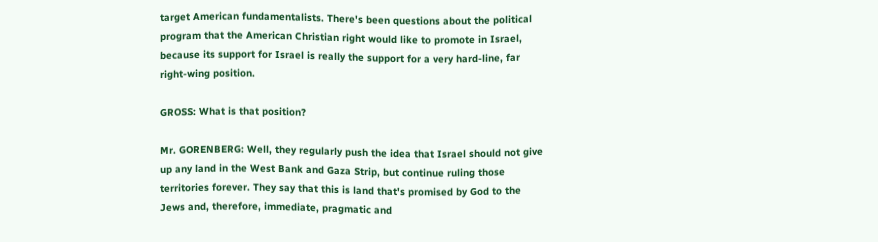target American fundamentalists. There's been questions about the political
program that the American Christian right would like to promote in Israel,
because its support for Israel is really the support for a very hard-line, far
right-wing position.

GROSS: What is that position?

Mr. GORENBERG: Well, they regularly push the idea that Israel should not give
up any land in the West Bank and Gaza Strip, but continue ruling those
territories forever. They say that this is land that's promised by God to the
Jews and, therefore, immediate, pragmatic and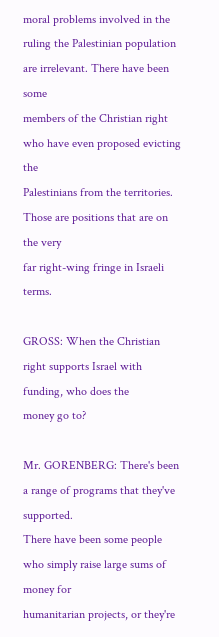moral problems involved in the
ruling the Palestinian population are irrelevant. There have been some
members of the Christian right who have even proposed evicting the
Palestinians from the territories. Those are positions that are on the very
far right-wing fringe in Israeli terms.

GROSS: When the Christian right supports Israel with funding, who does the
money go to?

Mr. GORENBERG: There's been a range of programs that they've supported.
There have been some people who simply raise large sums of money for
humanitarian projects, or they're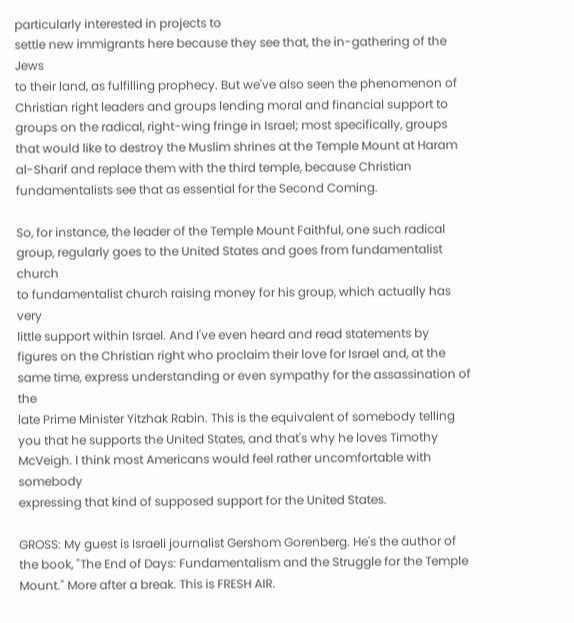particularly interested in projects to
settle new immigrants here because they see that, the in-gathering of the Jews
to their land, as fulfilling prophecy. But we've also seen the phenomenon of
Christian right leaders and groups lending moral and financial support to
groups on the radical, right-wing fringe in Israel; most specifically, groups
that would like to destroy the Muslim shrines at the Temple Mount at Haram
al-Sharif and replace them with the third temple, because Christian
fundamentalists see that as essential for the Second Coming.

So, for instance, the leader of the Temple Mount Faithful, one such radical
group, regularly goes to the United States and goes from fundamentalist church
to fundamentalist church raising money for his group, which actually has very
little support within Israel. And I've even heard and read statements by
figures on the Christian right who proclaim their love for Israel and, at the
same time, express understanding or even sympathy for the assassination of the
late Prime Minister Yitzhak Rabin. This is the equivalent of somebody telling
you that he supports the United States, and that's why he loves Timothy
McVeigh. I think most Americans would feel rather uncomfortable with somebody
expressing that kind of supposed support for the United States.

GROSS: My guest is Israeli journalist Gershom Gorenberg. He's the author of
the book, "The End of Days: Fundamentalism and the Struggle for the Temple
Mount." More after a break. This is FRESH AIR.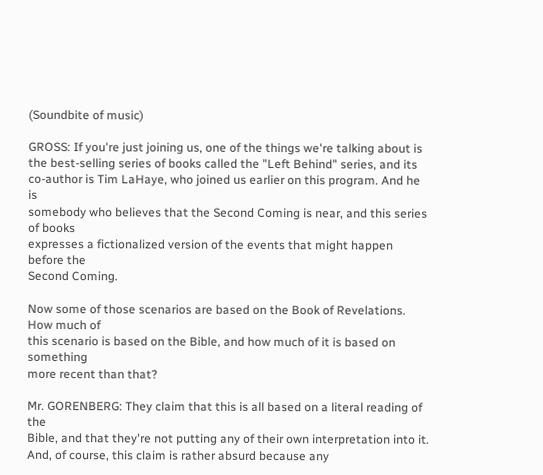(Soundbite of music)

GROSS: If you're just joining us, one of the things we're talking about is
the best-selling series of books called the "Left Behind" series, and its
co-author is Tim LaHaye, who joined us earlier on this program. And he is
somebody who believes that the Second Coming is near, and this series of books
expresses a fictionalized version of the events that might happen before the
Second Coming.

Now some of those scenarios are based on the Book of Revelations. How much of
this scenario is based on the Bible, and how much of it is based on something
more recent than that?

Mr. GORENBERG: They claim that this is all based on a literal reading of the
Bible, and that they're not putting any of their own interpretation into it.
And, of course, this claim is rather absurd because any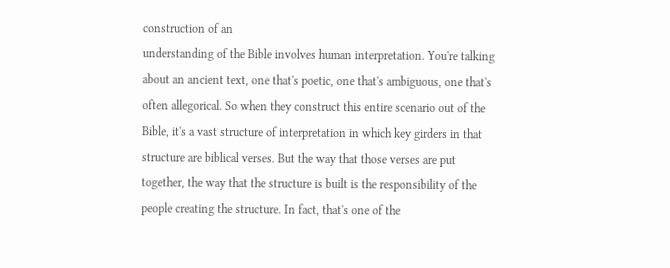construction of an
understanding of the Bible involves human interpretation. You're talking
about an ancient text, one that's poetic, one that's ambiguous, one that's
often allegorical. So when they construct this entire scenario out of the
Bible, it's a vast structure of interpretation in which key girders in that
structure are biblical verses. But the way that those verses are put
together, the way that the structure is built is the responsibility of the
people creating the structure. In fact, that's one of the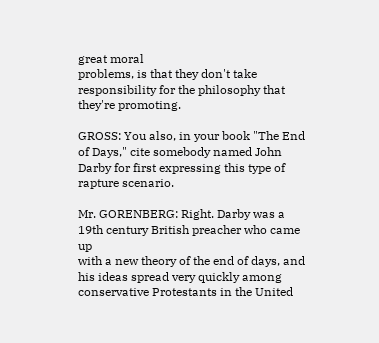great moral
problems, is that they don't take responsibility for the philosophy that
they're promoting.

GROSS: You also, in your book "The End of Days," cite somebody named John
Darby for first expressing this type of rapture scenario.

Mr. GORENBERG: Right. Darby was a 19th century British preacher who came up
with a new theory of the end of days, and his ideas spread very quickly among
conservative Protestants in the United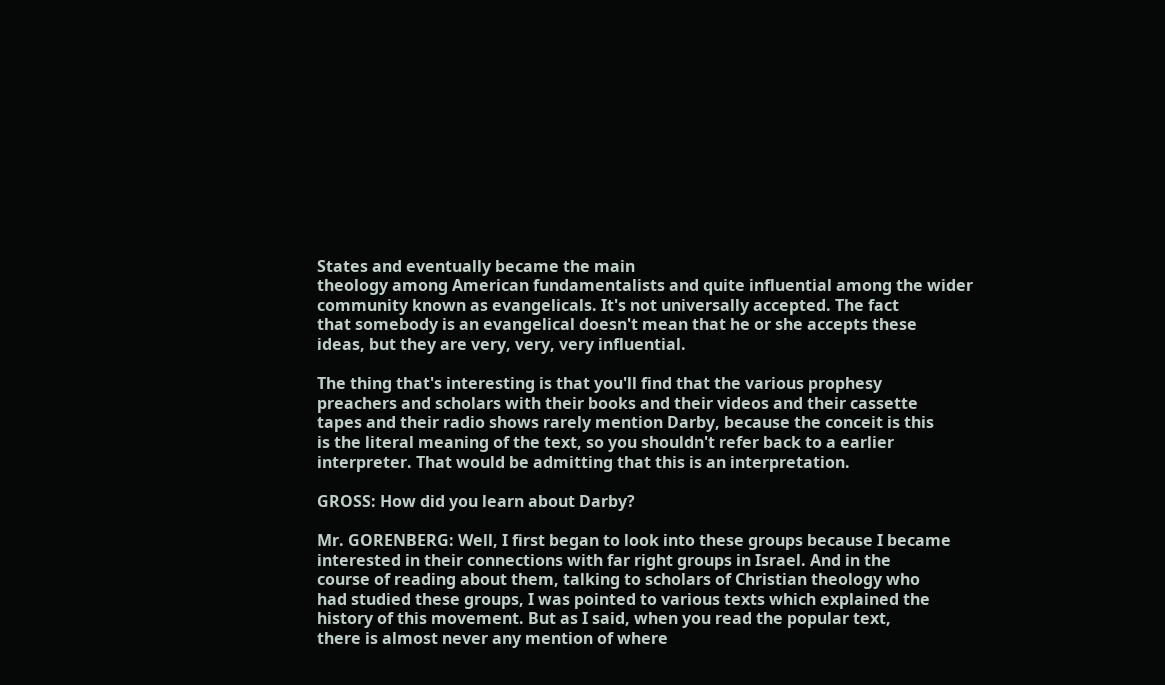States and eventually became the main
theology among American fundamentalists and quite influential among the wider
community known as evangelicals. It's not universally accepted. The fact
that somebody is an evangelical doesn't mean that he or she accepts these
ideas, but they are very, very, very influential.

The thing that's interesting is that you'll find that the various prophesy
preachers and scholars with their books and their videos and their cassette
tapes and their radio shows rarely mention Darby, because the conceit is this
is the literal meaning of the text, so you shouldn't refer back to a earlier
interpreter. That would be admitting that this is an interpretation.

GROSS: How did you learn about Darby?

Mr. GORENBERG: Well, I first began to look into these groups because I became
interested in their connections with far right groups in Israel. And in the
course of reading about them, talking to scholars of Christian theology who
had studied these groups, I was pointed to various texts which explained the
history of this movement. But as I said, when you read the popular text,
there is almost never any mention of where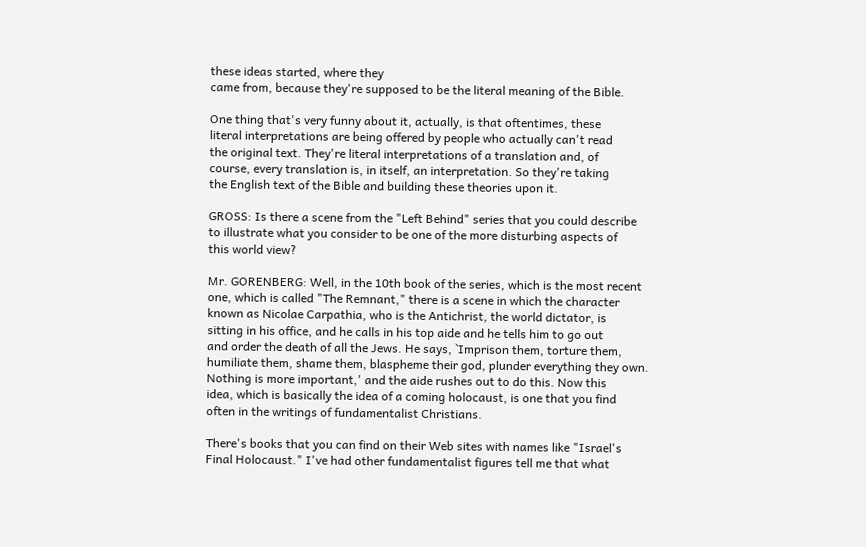these ideas started, where they
came from, because they're supposed to be the literal meaning of the Bible.

One thing that's very funny about it, actually, is that oftentimes, these
literal interpretations are being offered by people who actually can't read
the original text. They're literal interpretations of a translation and, of
course, every translation is, in itself, an interpretation. So they're taking
the English text of the Bible and building these theories upon it.

GROSS: Is there a scene from the "Left Behind" series that you could describe
to illustrate what you consider to be one of the more disturbing aspects of
this world view?

Mr. GORENBERG: Well, in the 10th book of the series, which is the most recent
one, which is called "The Remnant," there is a scene in which the character
known as Nicolae Carpathia, who is the Antichrist, the world dictator, is
sitting in his office, and he calls in his top aide and he tells him to go out
and order the death of all the Jews. He says, `Imprison them, torture them,
humiliate them, shame them, blaspheme their god, plunder everything they own.
Nothing is more important,' and the aide rushes out to do this. Now this
idea, which is basically the idea of a coming holocaust, is one that you find
often in the writings of fundamentalist Christians.

There's books that you can find on their Web sites with names like "Israel's
Final Holocaust." I've had other fundamentalist figures tell me that what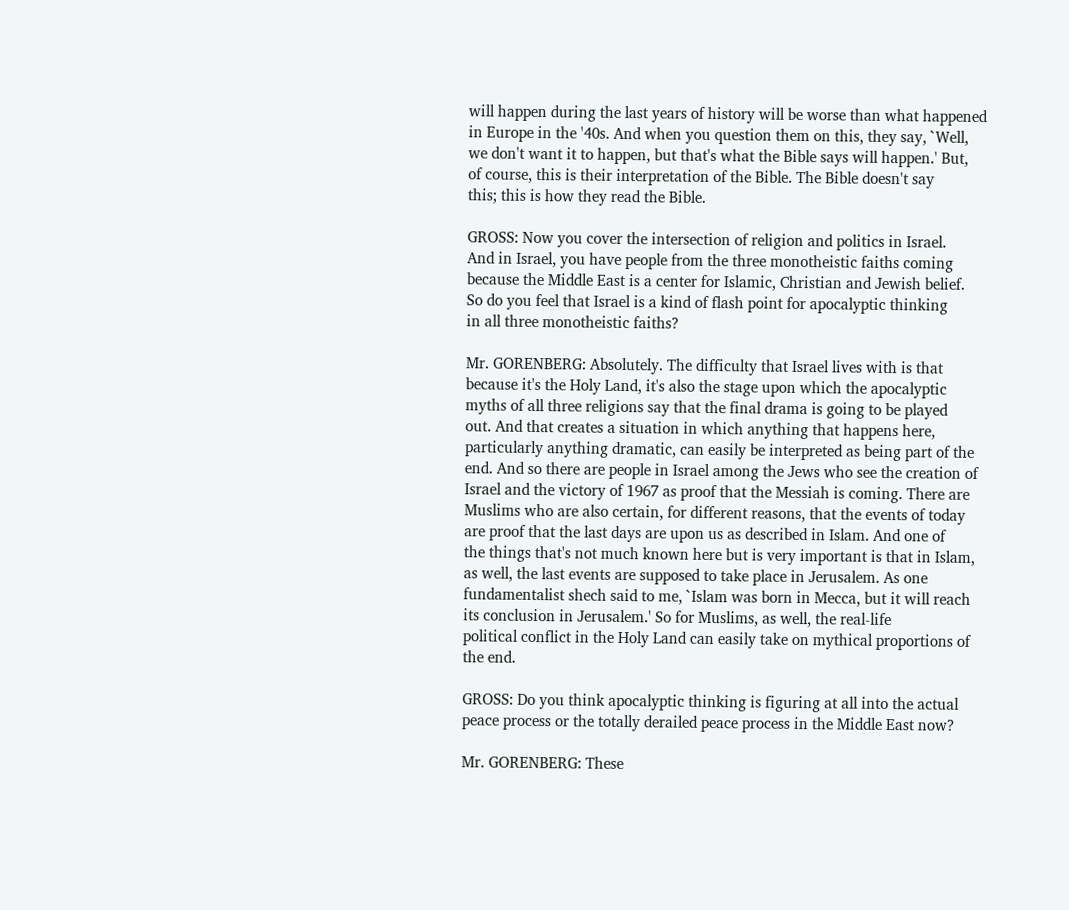will happen during the last years of history will be worse than what happened
in Europe in the '40s. And when you question them on this, they say, `Well,
we don't want it to happen, but that's what the Bible says will happen.' But,
of course, this is their interpretation of the Bible. The Bible doesn't say
this; this is how they read the Bible.

GROSS: Now you cover the intersection of religion and politics in Israel.
And in Israel, you have people from the three monotheistic faiths coming
because the Middle East is a center for Islamic, Christian and Jewish belief.
So do you feel that Israel is a kind of flash point for apocalyptic thinking
in all three monotheistic faiths?

Mr. GORENBERG: Absolutely. The difficulty that Israel lives with is that
because it's the Holy Land, it's also the stage upon which the apocalyptic
myths of all three religions say that the final drama is going to be played
out. And that creates a situation in which anything that happens here,
particularly anything dramatic, can easily be interpreted as being part of the
end. And so there are people in Israel among the Jews who see the creation of
Israel and the victory of 1967 as proof that the Messiah is coming. There are
Muslims who are also certain, for different reasons, that the events of today
are proof that the last days are upon us as described in Islam. And one of
the things that's not much known here but is very important is that in Islam,
as well, the last events are supposed to take place in Jerusalem. As one
fundamentalist shech said to me, `Islam was born in Mecca, but it will reach
its conclusion in Jerusalem.' So for Muslims, as well, the real-life
political conflict in the Holy Land can easily take on mythical proportions of
the end.

GROSS: Do you think apocalyptic thinking is figuring at all into the actual
peace process or the totally derailed peace process in the Middle East now?

Mr. GORENBERG: These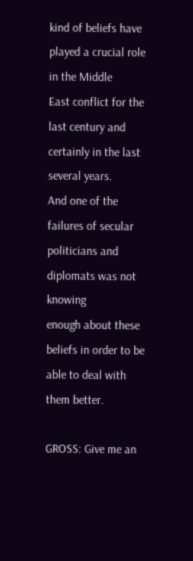kind of beliefs have played a crucial role in the Middle
East conflict for the last century and certainly in the last several years.
And one of the failures of secular politicians and diplomats was not knowing
enough about these beliefs in order to be able to deal with them better.

GROSS: Give me an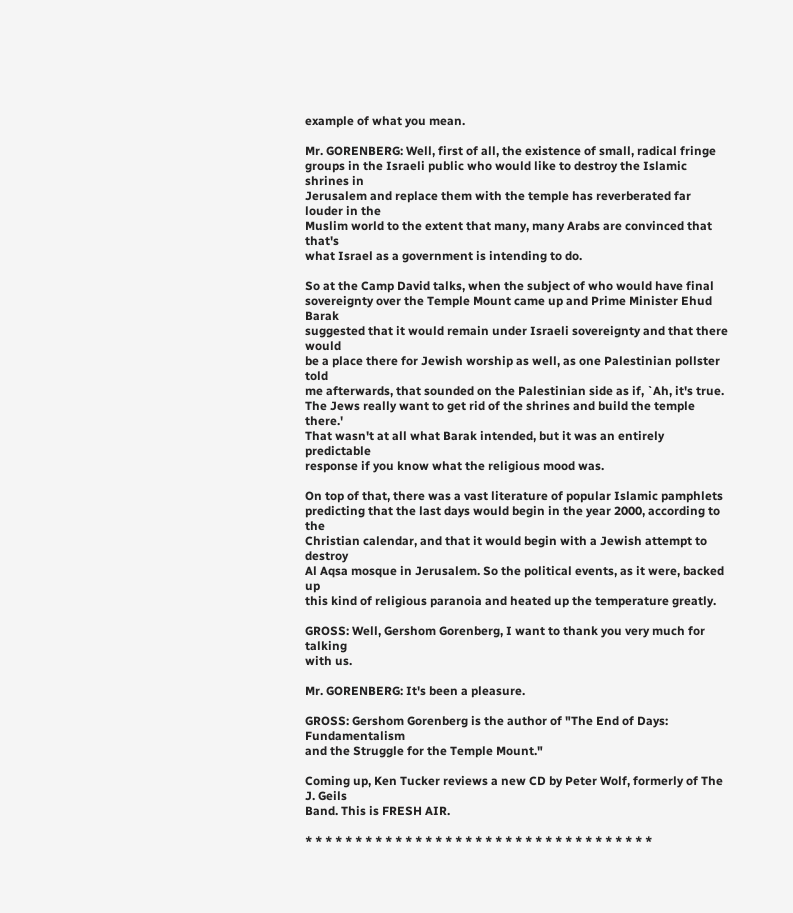example of what you mean.

Mr. GORENBERG: Well, first of all, the existence of small, radical fringe
groups in the Israeli public who would like to destroy the Islamic shrines in
Jerusalem and replace them with the temple has reverberated far louder in the
Muslim world to the extent that many, many Arabs are convinced that that's
what Israel as a government is intending to do.

So at the Camp David talks, when the subject of who would have final
sovereignty over the Temple Mount came up and Prime Minister Ehud Barak
suggested that it would remain under Israeli sovereignty and that there would
be a place there for Jewish worship as well, as one Palestinian pollster told
me afterwards, that sounded on the Palestinian side as if, `Ah, it's true.
The Jews really want to get rid of the shrines and build the temple there.'
That wasn't at all what Barak intended, but it was an entirely predictable
response if you know what the religious mood was.

On top of that, there was a vast literature of popular Islamic pamphlets
predicting that the last days would begin in the year 2000, according to the
Christian calendar, and that it would begin with a Jewish attempt to destroy
Al Aqsa mosque in Jerusalem. So the political events, as it were, backed up
this kind of religious paranoia and heated up the temperature greatly.

GROSS: Well, Gershom Gorenberg, I want to thank you very much for talking
with us.

Mr. GORENBERG: It's been a pleasure.

GROSS: Gershom Gorenberg is the author of "The End of Days: Fundamentalism
and the Struggle for the Temple Mount."

Coming up, Ken Tucker reviews a new CD by Peter Wolf, formerly of The J. Geils
Band. This is FRESH AIR.

* * * * * * * * * * * * * * * * * * * * * * * * * * * * * * * * * * *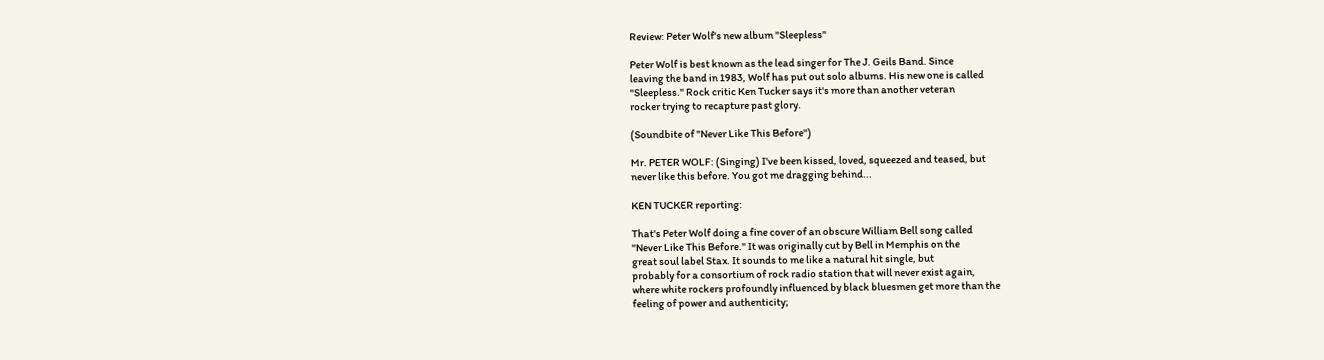Review: Peter Wolf's new album "Sleepless"

Peter Wolf is best known as the lead singer for The J. Geils Band. Since
leaving the band in 1983, Wolf has put out solo albums. His new one is called
"Sleepless." Rock critic Ken Tucker says it's more than another veteran
rocker trying to recapture past glory.

(Soundbite of "Never Like This Before")

Mr. PETER WOLF: (Singing) I've been kissed, loved, squeezed and teased, but
never like this before. You got me dragging behind...

KEN TUCKER reporting:

That's Peter Wolf doing a fine cover of an obscure William Bell song called
"Never Like This Before." It was originally cut by Bell in Memphis on the
great soul label Stax. It sounds to me like a natural hit single, but
probably for a consortium of rock radio station that will never exist again,
where white rockers profoundly influenced by black bluesmen get more than the
feeling of power and authenticity;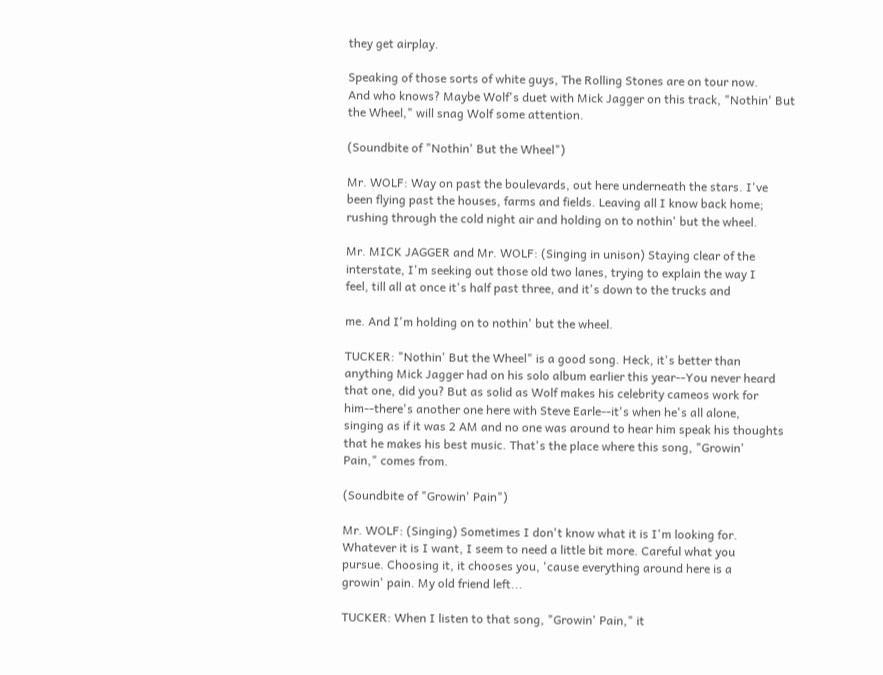they get airplay.

Speaking of those sorts of white guys, The Rolling Stones are on tour now.
And who knows? Maybe Wolf's duet with Mick Jagger on this track, "Nothin' But
the Wheel," will snag Wolf some attention.

(Soundbite of "Nothin' But the Wheel")

Mr. WOLF: Way on past the boulevards, out here underneath the stars. I've
been flying past the houses, farms and fields. Leaving all I know back home;
rushing through the cold night air and holding on to nothin' but the wheel.

Mr. MICK JAGGER and Mr. WOLF: (Singing in unison) Staying clear of the
interstate, I'm seeking out those old two lanes, trying to explain the way I
feel, till all at once it's half past three, and it's down to the trucks and

me. And I'm holding on to nothin' but the wheel.

TUCKER: "Nothin' But the Wheel" is a good song. Heck, it's better than
anything Mick Jagger had on his solo album earlier this year--You never heard
that one, did you? But as solid as Wolf makes his celebrity cameos work for
him--there's another one here with Steve Earle--it's when he's all alone,
singing as if it was 2 AM and no one was around to hear him speak his thoughts
that he makes his best music. That's the place where this song, "Growin'
Pain," comes from.

(Soundbite of "Growin' Pain")

Mr. WOLF: (Singing) Sometimes I don't know what it is I'm looking for.
Whatever it is I want, I seem to need a little bit more. Careful what you
pursue. Choosing it, it chooses you, 'cause everything around here is a
growin' pain. My old friend left...

TUCKER: When I listen to that song, "Growin' Pain," it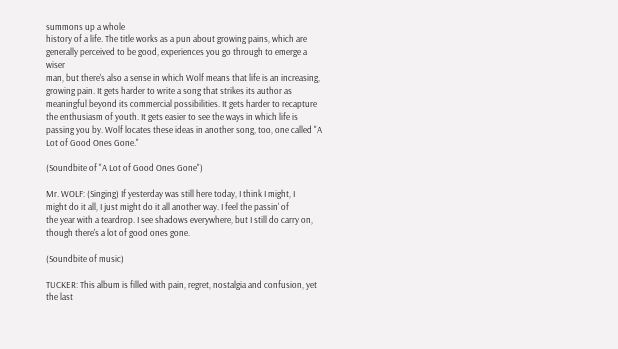summons up a whole
history of a life. The title works as a pun about growing pains, which are
generally perceived to be good, experiences you go through to emerge a wiser
man, but there's also a sense in which Wolf means that life is an increasing,
growing pain. It gets harder to write a song that strikes its author as
meaningful beyond its commercial possibilities. It gets harder to recapture
the enthusiasm of youth. It gets easier to see the ways in which life is
passing you by. Wolf locates these ideas in another song, too, one called "A
Lot of Good Ones Gone."

(Soundbite of "A Lot of Good Ones Gone")

Mr. WOLF: (Singing) If yesterday was still here today, I think I might, I
might do it all, I just might do it all another way. I feel the passin' of
the year with a teardrop. I see shadows everywhere, but I still do carry on,
though there's a lot of good ones gone.

(Soundbite of music)

TUCKER: This album is filled with pain, regret, nostalgia and confusion, yet
the last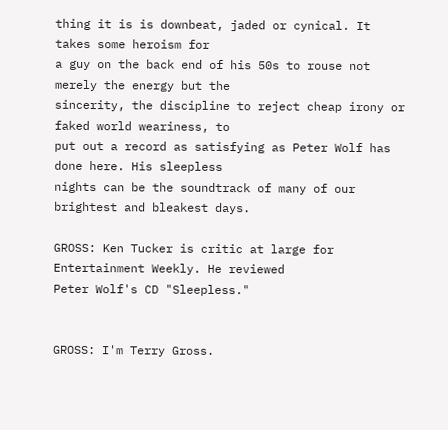thing it is is downbeat, jaded or cynical. It takes some heroism for
a guy on the back end of his 50s to rouse not merely the energy but the
sincerity, the discipline to reject cheap irony or faked world weariness, to
put out a record as satisfying as Peter Wolf has done here. His sleepless
nights can be the soundtrack of many of our brightest and bleakest days.

GROSS: Ken Tucker is critic at large for Entertainment Weekly. He reviewed
Peter Wolf's CD "Sleepless."


GROSS: I'm Terry Gross.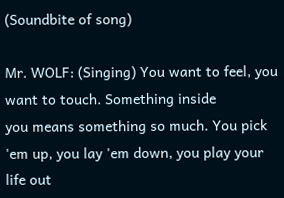(Soundbite of song)

Mr. WOLF: (Singing) You want to feel, you want to touch. Something inside
you means something so much. You pick 'em up, you lay 'em down, you play your
life out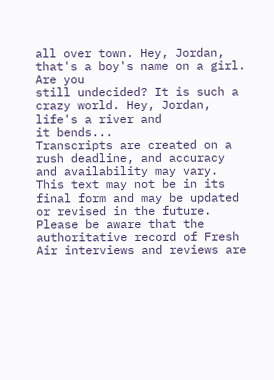all over town. Hey, Jordan, that's a boy's name on a girl. Are you
still undecided? It is such a crazy world. Hey, Jordan, life's a river and
it bends...
Transcripts are created on a rush deadline, and accuracy and availability may vary. This text may not be in its final form and may be updated or revised in the future. Please be aware that the authoritative record of Fresh Air interviews and reviews are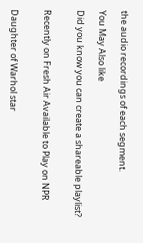the audio recordings of each segment.

You May Also like

Did you know you can create a shareable playlist?


Recently on Fresh Air Available to Play on NPR


Daughter of Warhol star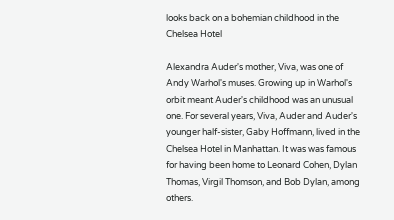looks back on a bohemian childhood in the Chelsea Hotel

Alexandra Auder's mother, Viva, was one of Andy Warhol's muses. Growing up in Warhol's orbit meant Auder's childhood was an unusual one. For several years, Viva, Auder and Auder's younger half-sister, Gaby Hoffmann, lived in the Chelsea Hotel in Manhattan. It was was famous for having been home to Leonard Cohen, Dylan Thomas, Virgil Thomson, and Bob Dylan, among others.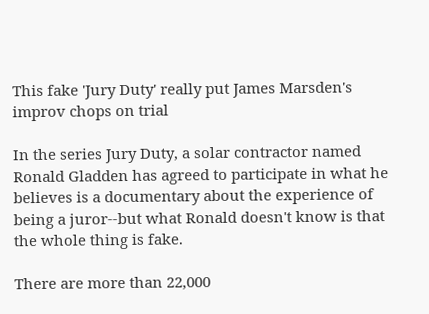This fake 'Jury Duty' really put James Marsden's improv chops on trial

In the series Jury Duty, a solar contractor named Ronald Gladden has agreed to participate in what he believes is a documentary about the experience of being a juror--but what Ronald doesn't know is that the whole thing is fake.

There are more than 22,000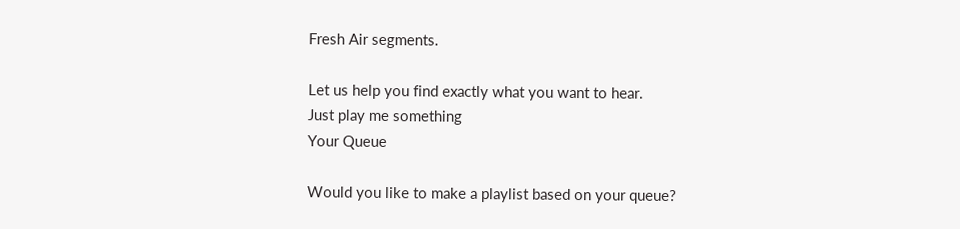Fresh Air segments.

Let us help you find exactly what you want to hear.
Just play me something
Your Queue

Would you like to make a playlist based on your queue?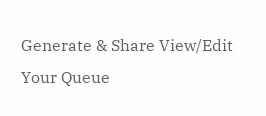Generate & Share View/Edit Your Queue